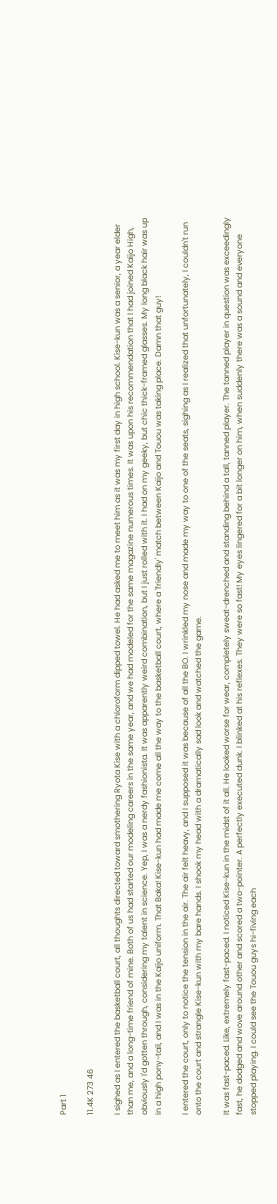Part 1

11.4K 273 46

I sighed as I entered the basketball court, all thoughts directed toward smothering Ryota Kise with a chloroform dipped towel. He had asked me to meet him as it was my first day in high school. Kise-kun was a senior, a year elder than me, and a long-time friend of mine. Both of us had started our modeling careers in the same year, and we had modeled for the same magazine numerous times. It was upon his recommendation that I had joined Kaijo High, obviously I'd gotten through, considering my talent in science. Yep, I was a nerdy fashionista. It was apparently weird combination, but I just rolled with it. I had on my geeky, but chic thick-framed glasses. My long black hair was up in a high pony-tail, and I was in the Kaijo uniform. That Baka! Kise-kun had made me come all the way to the basketball court, where a 'friendly' match between Kaijo and Touou was taking place. Damn that guy!

I entered the court, only to notice the tension in the air. The air felt heavy, and I supposed it was because of all the BO. I wrinkled my nose and made my way to one of the seats, sighing as I realized that unfortunately, I couldn't run onto the court and strangle Kise-kun with my bare hands. I shook my head with a dramatically sad look and watched the game.

It was fast-paced. Like, extremely fast-paced. I noticed Kise-kun in the midst of it all. He looked worse for wear, completely sweat-drenched and standing behind a tall, tanned player. The tanned player in question was exceedingly fast, he dodged and wove around other and scored a two-pointer. A perfectly executed dunk. I blinked at his reflexes. They were so fast! My eyes lingered for a bit longer on him, when suddenly there was a sound and everyone stopped playing. I could see the Touou guys hi-fiving each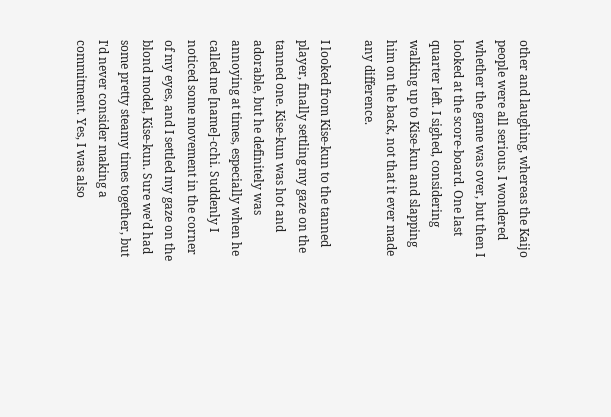other and laughing, whereas the Kaijo people were all serious. I wondered whether the game was over, but then I looked at the score-board. One last quarter left. I sighed, considering walking up to Kise-kun and slapping him on the back, not that it ever made any difference.

I looked from Kise-kun to the tanned player, finally settling my gaze on the tanned one. Kise-kun was hot and adorable, but he definitely was annoying at times, especially when he called me [name]-cchi. Suddenly I noticed some movement in the corner of my eyes, and I settled my gaze on the blond model, Kise-kun. Sure we'd had some pretty steamy times together, but I'd never consider making a commitment. Yes, I was also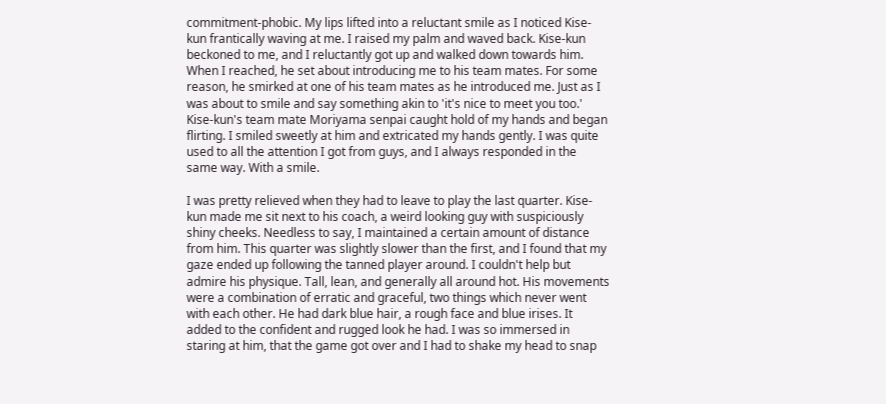commitment-phobic. My lips lifted into a reluctant smile as I noticed Kise-kun frantically waving at me. I raised my palm and waved back. Kise-kun beckoned to me, and I reluctantly got up and walked down towards him. When I reached, he set about introducing me to his team mates. For some reason, he smirked at one of his team mates as he introduced me. Just as I was about to smile and say something akin to 'it's nice to meet you too.' Kise-kun's team mate Moriyama senpai caught hold of my hands and began flirting. I smiled sweetly at him and extricated my hands gently. I was quite used to all the attention I got from guys, and I always responded in the same way. With a smile.

I was pretty relieved when they had to leave to play the last quarter. Kise-kun made me sit next to his coach, a weird looking guy with suspiciously shiny cheeks. Needless to say, I maintained a certain amount of distance from him. This quarter was slightly slower than the first, and I found that my gaze ended up following the tanned player around. I couldn't help but admire his physique. Tall, lean, and generally all around hot. His movements were a combination of erratic and graceful, two things which never went with each other. He had dark blue hair, a rough face and blue irises. It added to the confident and rugged look he had. I was so immersed in staring at him, that the game got over and I had to shake my head to snap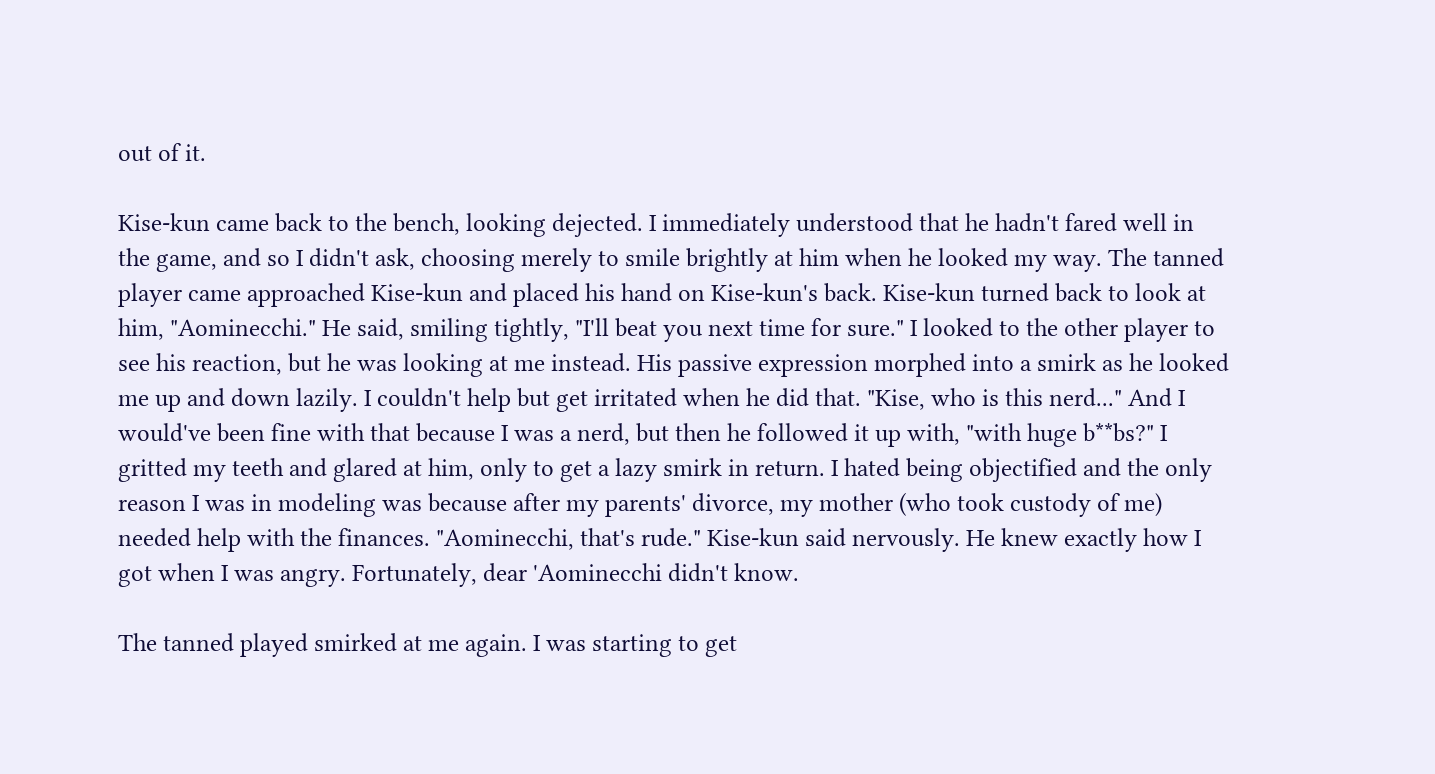out of it.

Kise-kun came back to the bench, looking dejected. I immediately understood that he hadn't fared well in the game, and so I didn't ask, choosing merely to smile brightly at him when he looked my way. The tanned player came approached Kise-kun and placed his hand on Kise-kun's back. Kise-kun turned back to look at him, "Aominecchi." He said, smiling tightly, "I'll beat you next time for sure." I looked to the other player to see his reaction, but he was looking at me instead. His passive expression morphed into a smirk as he looked me up and down lazily. I couldn't help but get irritated when he did that. "Kise, who is this nerd..." And I would've been fine with that because I was a nerd, but then he followed it up with, "with huge b**bs?" I gritted my teeth and glared at him, only to get a lazy smirk in return. I hated being objectified and the only reason I was in modeling was because after my parents' divorce, my mother (who took custody of me) needed help with the finances. "Aominecchi, that's rude." Kise-kun said nervously. He knew exactly how I got when I was angry. Fortunately, dear 'Aominecchi didn't know.

The tanned played smirked at me again. I was starting to get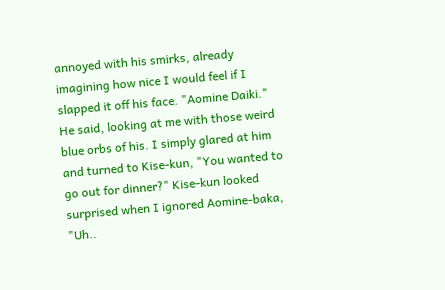annoyed with his smirks, already imagining how nice I would feel if I slapped it off his face. "Aomine Daiki." He said, looking at me with those weird blue orbs of his. I simply glared at him and turned to Kise-kun, "You wanted to go out for dinner?" Kise-kun looked surprised when I ignored Aomine-baka, "Uh..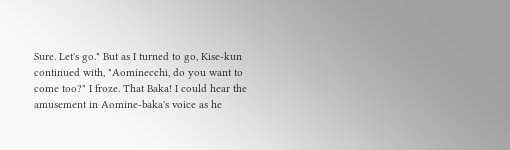Sure. Let's go." But as I turned to go, Kise-kun continued with, "Aominecchi, do you want to come too?" I froze. That Baka! I could hear the amusement in Aomine-baka's voice as he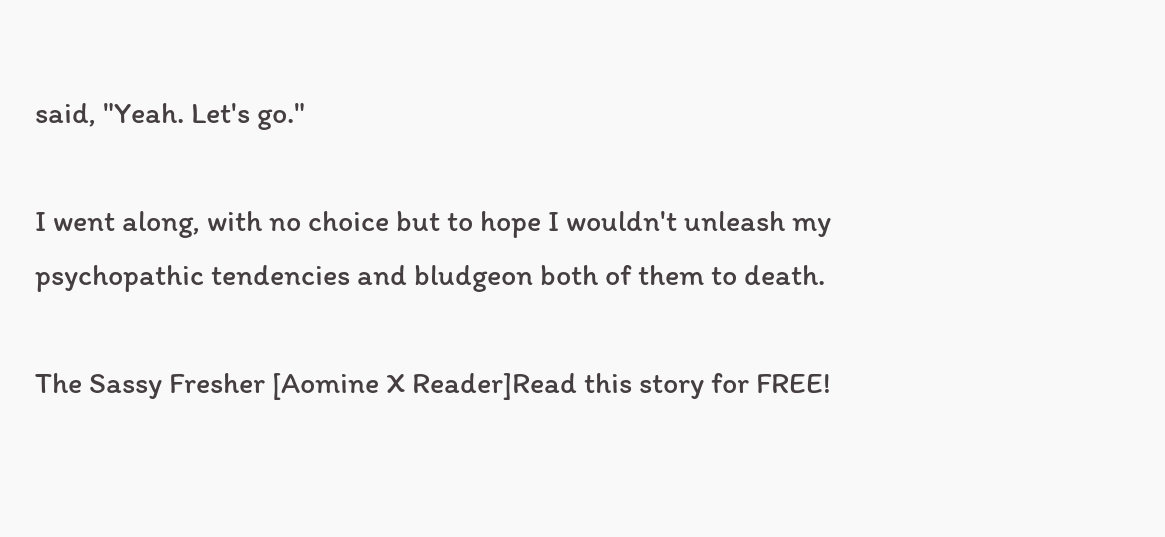said, "Yeah. Let's go."

I went along, with no choice but to hope I wouldn't unleash my psychopathic tendencies and bludgeon both of them to death.

The Sassy Fresher [Aomine X Reader]Read this story for FREE!